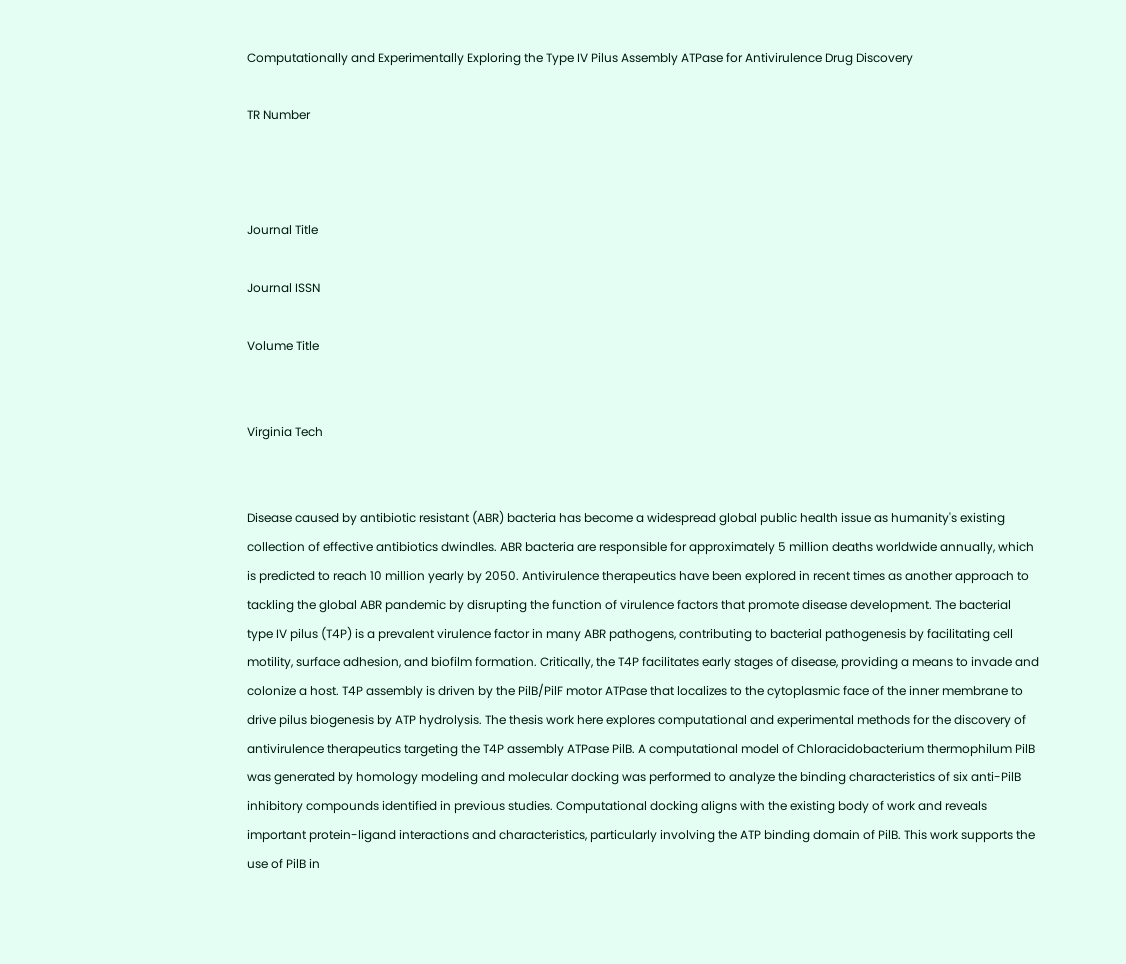Computationally and Experimentally Exploring the Type IV Pilus Assembly ATPase for Antivirulence Drug Discovery

TR Number



Journal Title

Journal ISSN

Volume Title


Virginia Tech


Disease caused by antibiotic resistant (ABR) bacteria has become a widespread global public health issue as humanity's existing collection of effective antibiotics dwindles. ABR bacteria are responsible for approximately 5 million deaths worldwide annually, which is predicted to reach 10 million yearly by 2050. Antivirulence therapeutics have been explored in recent times as another approach to tackling the global ABR pandemic by disrupting the function of virulence factors that promote disease development. The bacterial type IV pilus (T4P) is a prevalent virulence factor in many ABR pathogens, contributing to bacterial pathogenesis by facilitating cell motility, surface adhesion, and biofilm formation. Critically, the T4P facilitates early stages of disease, providing a means to invade and colonize a host. T4P assembly is driven by the PilB/PilF motor ATPase that localizes to the cytoplasmic face of the inner membrane to drive pilus biogenesis by ATP hydrolysis. The thesis work here explores computational and experimental methods for the discovery of antivirulence therapeutics targeting the T4P assembly ATPase PilB. A computational model of Chloracidobacterium thermophilum PilB was generated by homology modeling and molecular docking was performed to analyze the binding characteristics of six anti-PilB inhibitory compounds identified in previous studies. Computational docking aligns with the existing body of work and reveals important protein-ligand interactions and characteristics, particularly involving the ATP binding domain of PilB. This work supports the use of PilB in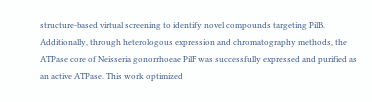structure-based virtual screening to identify novel compounds targeting PilB. Additionally, through heterologous expression and chromatography methods, the ATPase core of Neisseria gonorrhoeae PilF was successfully expressed and purified as an active ATPase. This work optimized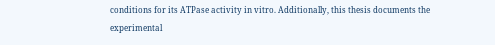conditions for its ATPase activity in vitro. Additionally, this thesis documents the experimental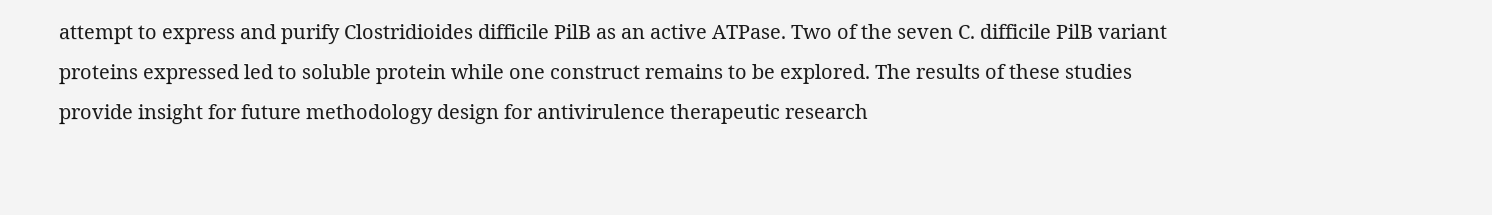attempt to express and purify Clostridioides difficile PilB as an active ATPase. Two of the seven C. difficile PilB variant proteins expressed led to soluble protein while one construct remains to be explored. The results of these studies provide insight for future methodology design for antivirulence therapeutic research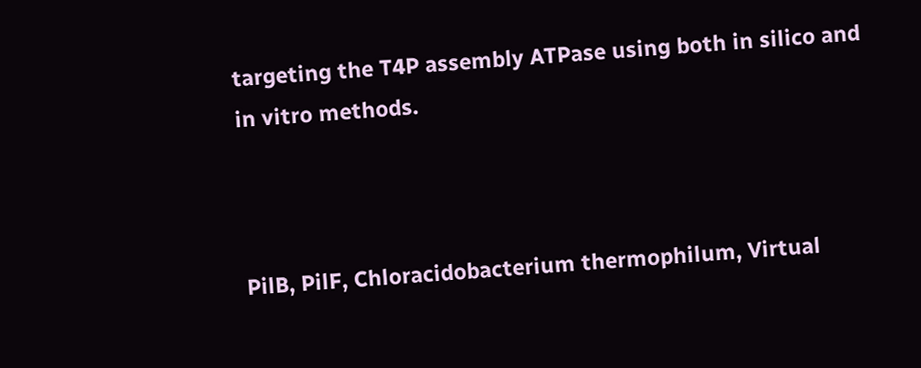targeting the T4P assembly ATPase using both in silico and in vitro methods.



PilB, PilF, Chloracidobacterium thermophilum, Virtual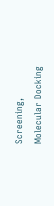Screening, Molecular Docking